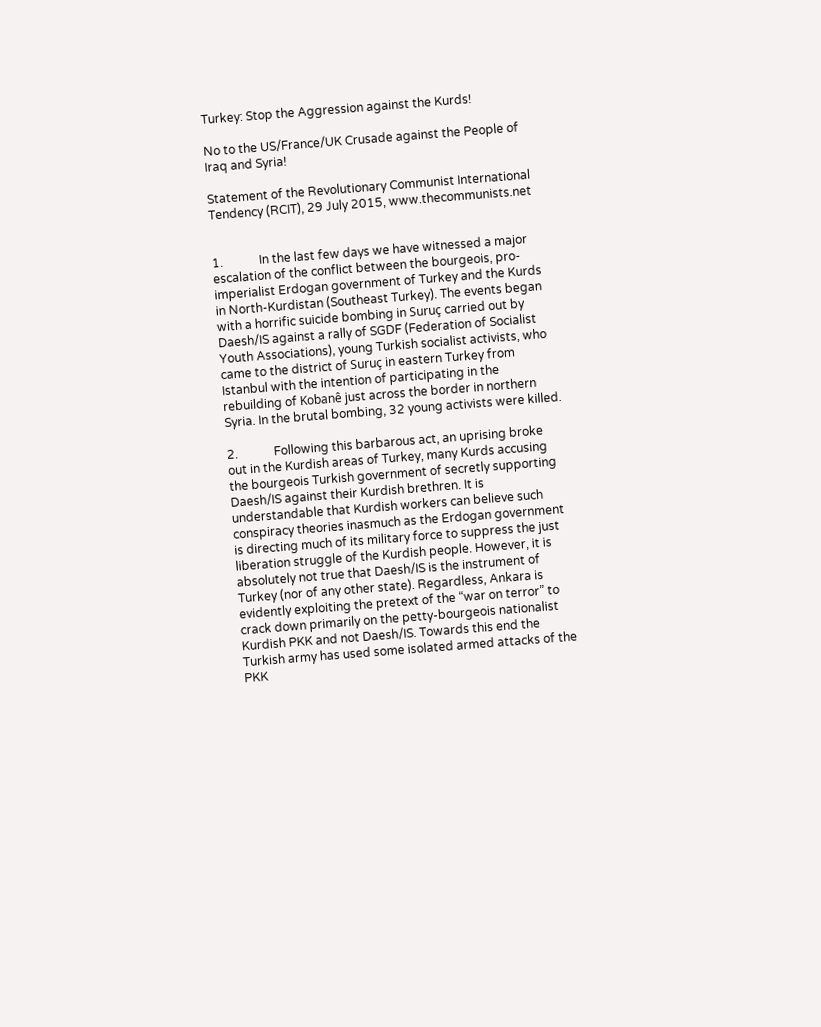Turkey: Stop the Aggression against the Kurds!

No to the US/France/UK Crusade against the People of Iraq and Syria!

Statement of the Revolutionary Communist International Tendency (RCIT), 29 July 2015, www.thecommunists.net


1.            In the last few days we have witnessed a major escalation of the conflict between the bourgeois, pro-imperialist Erdogan government of Turkey and the Kurds in North-Kurdistan (Southeast Turkey). The events began with a horrific suicide bombing in Suruç carried out by Daesh/IS against a rally of SGDF (Federation of Socialist Youth Associations), young Turkish socialist activists, who came to the district of Suruç in eastern Turkey from Istanbul with the intention of participating in the rebuilding of Kobanê just across the border in northern Syria. In the brutal bombing, 32 young activists were killed.

2.            Following this barbarous act, an uprising broke out in the Kurdish areas of Turkey, many Kurds accusing the bourgeois Turkish government of secretly supporting Daesh/IS against their Kurdish brethren. It is understandable that Kurdish workers can believe such conspiracy theories inasmuch as the Erdogan government is directing much of its military force to suppress the just liberation struggle of the Kurdish people. However, it is absolutely not true that Daesh/IS is the instrument of Turkey (nor of any other state). Regardless, Ankara is evidently exploiting the pretext of the “war on terror” to crack down primarily on the petty-bourgeois nationalist Kurdish PKK and not Daesh/IS. Towards this end the Turkish army has used some isolated armed attacks of the PKK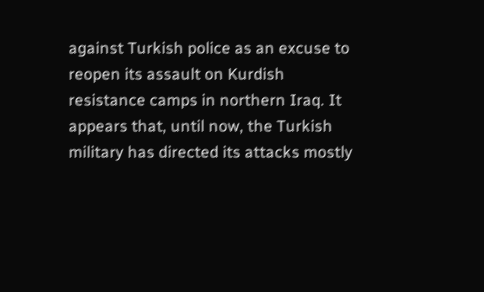against Turkish police as an excuse to reopen its assault on Kurdish resistance camps in northern Iraq. It appears that, until now, the Turkish military has directed its attacks mostly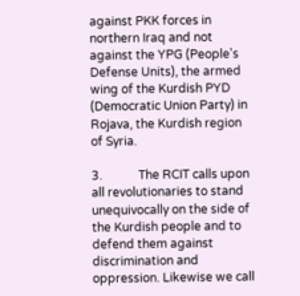against PKK forces in northern Iraq and not against the YPG (People's Defense Units), the armed wing of the Kurdish PYD (Democratic Union Party) in Rojava, the Kurdish region of Syria.

3.            The RCIT calls upon all revolutionaries to stand unequivocally on the side of the Kurdish people and to defend them against discrimination and oppression. Likewise we call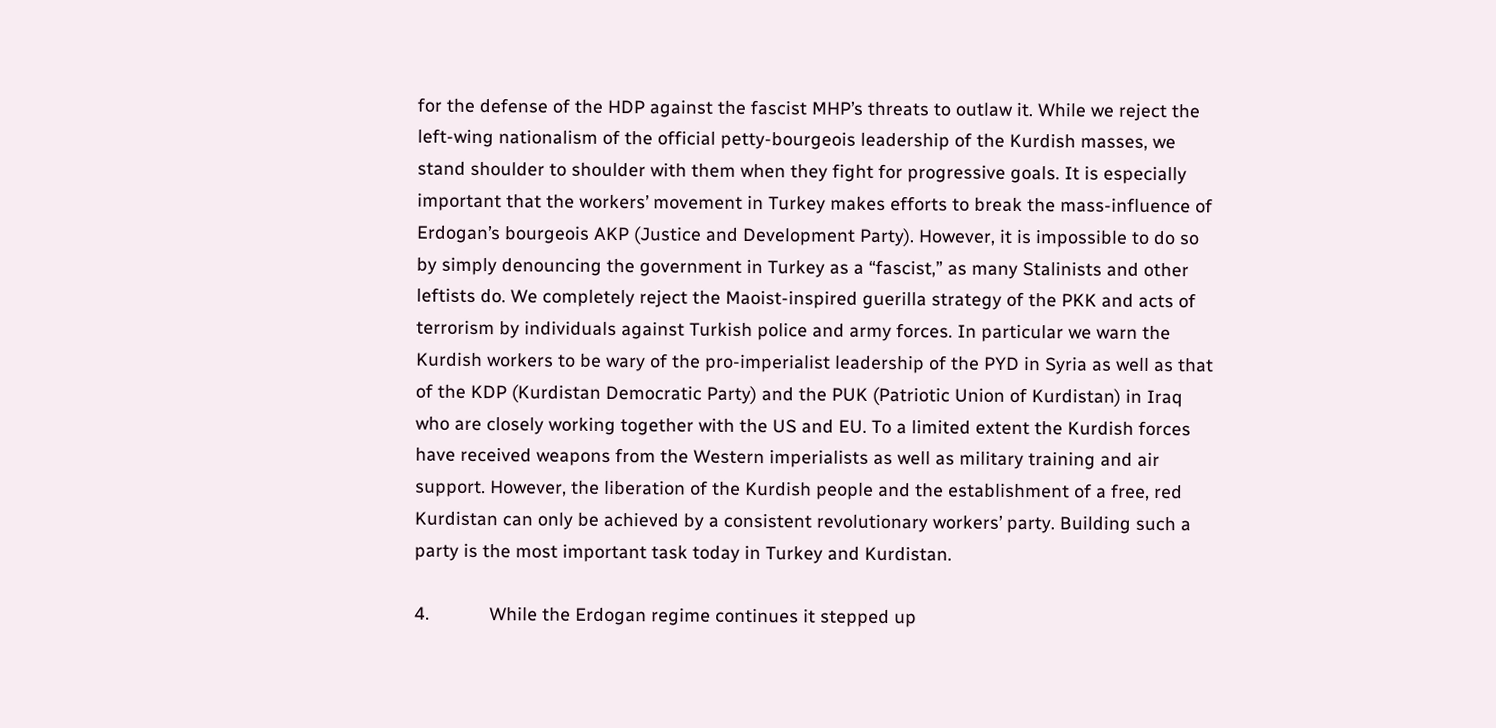for the defense of the HDP against the fascist MHP’s threats to outlaw it. While we reject the left-wing nationalism of the official petty-bourgeois leadership of the Kurdish masses, we stand shoulder to shoulder with them when they fight for progressive goals. It is especially important that the workers’ movement in Turkey makes efforts to break the mass-influence of Erdogan’s bourgeois AKP (Justice and Development Party). However, it is impossible to do so by simply denouncing the government in Turkey as a “fascist,” as many Stalinists and other leftists do. We completely reject the Maoist-inspired guerilla strategy of the PKK and acts of terrorism by individuals against Turkish police and army forces. In particular we warn the Kurdish workers to be wary of the pro-imperialist leadership of the PYD in Syria as well as that of the KDP (Kurdistan Democratic Party) and the PUK (Patriotic Union of Kurdistan) in Iraq who are closely working together with the US and EU. To a limited extent the Kurdish forces have received weapons from the Western imperialists as well as military training and air support. However, the liberation of the Kurdish people and the establishment of a free, red Kurdistan can only be achieved by a consistent revolutionary workers’ party. Building such a party is the most important task today in Turkey and Kurdistan.

4.            While the Erdogan regime continues it stepped up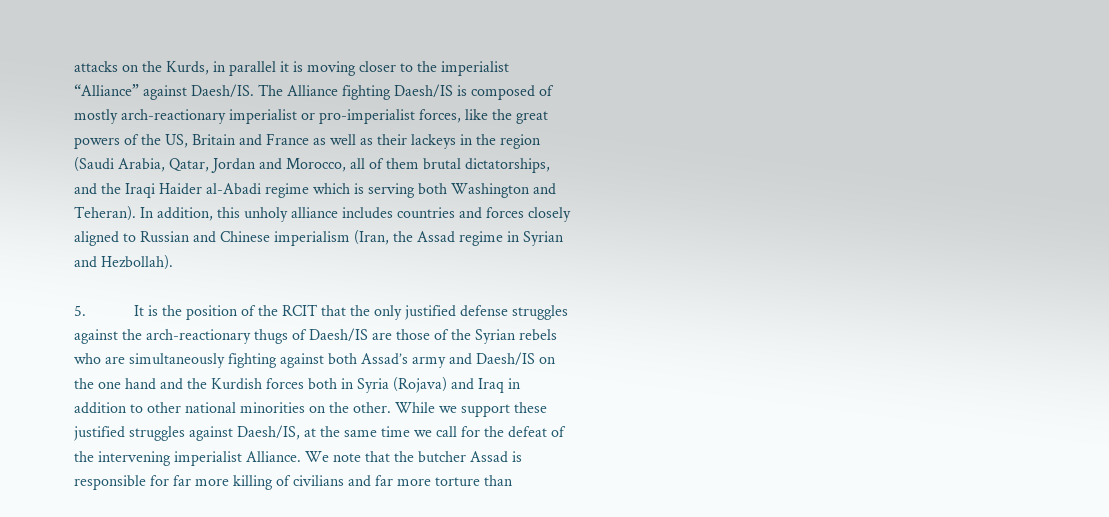attacks on the Kurds, in parallel it is moving closer to the imperialist “Alliance” against Daesh/IS. The Alliance fighting Daesh/IS is composed of mostly arch-reactionary imperialist or pro-imperialist forces, like the great powers of the US, Britain and France as well as their lackeys in the region (Saudi Arabia, Qatar, Jordan and Morocco, all of them brutal dictatorships, and the Iraqi Haider al-Abadi regime which is serving both Washington and Teheran). In addition, this unholy alliance includes countries and forces closely aligned to Russian and Chinese imperialism (Iran, the Assad regime in Syrian and Hezbollah).

5.            It is the position of the RCIT that the only justified defense struggles against the arch-reactionary thugs of Daesh/IS are those of the Syrian rebels who are simultaneously fighting against both Assad’s army and Daesh/IS on the one hand and the Kurdish forces both in Syria (Rojava) and Iraq in addition to other national minorities on the other. While we support these justified struggles against Daesh/IS, at the same time we call for the defeat of the intervening imperialist Alliance. We note that the butcher Assad is responsible for far more killing of civilians and far more torture than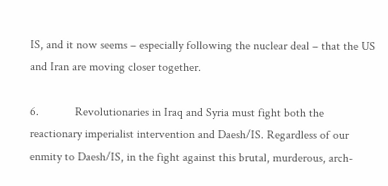IS, and it now seems – especially following the nuclear deal – that the US and Iran are moving closer together.

6.            Revolutionaries in Iraq and Syria must fight both the reactionary imperialist intervention and Daesh/IS. Regardless of our enmity to Daesh/IS, in the fight against this brutal, murderous, arch-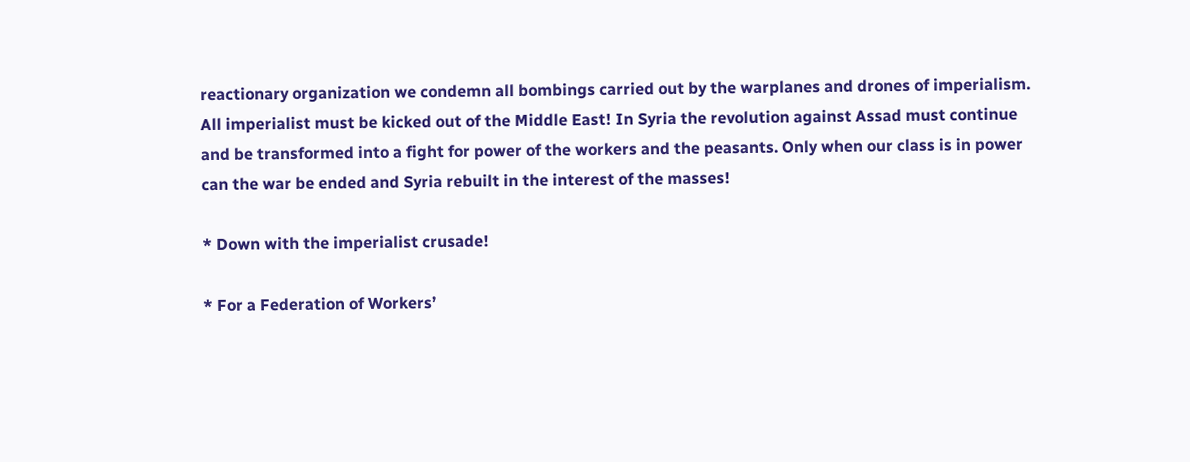reactionary organization we condemn all bombings carried out by the warplanes and drones of imperialism. All imperialist must be kicked out of the Middle East! In Syria the revolution against Assad must continue and be transformed into a fight for power of the workers and the peasants. Only when our class is in power can the war be ended and Syria rebuilt in the interest of the masses!

* Down with the imperialist crusade!

* For a Federation of Workers’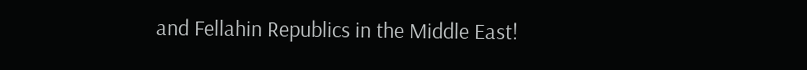and Fellahin Republics in the Middle East!